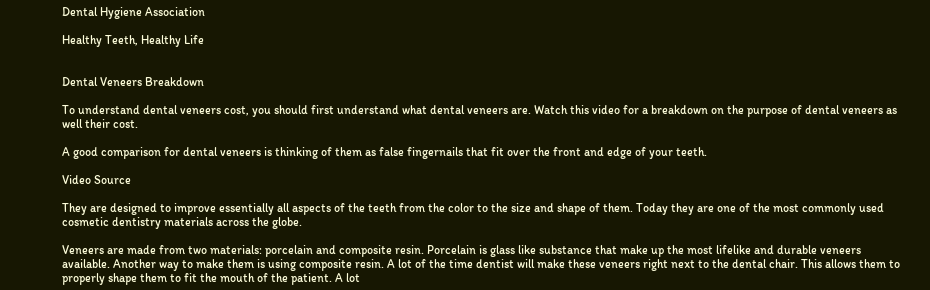Dental Hygiene Association

Healthy Teeth, Healthy Life


Dental Veneers Breakdown

To understand dental veneers cost, you should first understand what dental veneers are. Watch this video for a breakdown on the purpose of dental veneers as well their cost.

A good comparison for dental veneers is thinking of them as false fingernails that fit over the front and edge of your teeth.

Video Source

They are designed to improve essentially all aspects of the teeth from the color to the size and shape of them. Today they are one of the most commonly used cosmetic dentistry materials across the globe.

Veneers are made from two materials: porcelain and composite resin. Porcelain is glass like substance that make up the most lifelike and durable veneers available. Another way to make them is using composite resin. A lot of the time dentist will make these veneers right next to the dental chair. This allows them to properly shape them to fit the mouth of the patient. A lot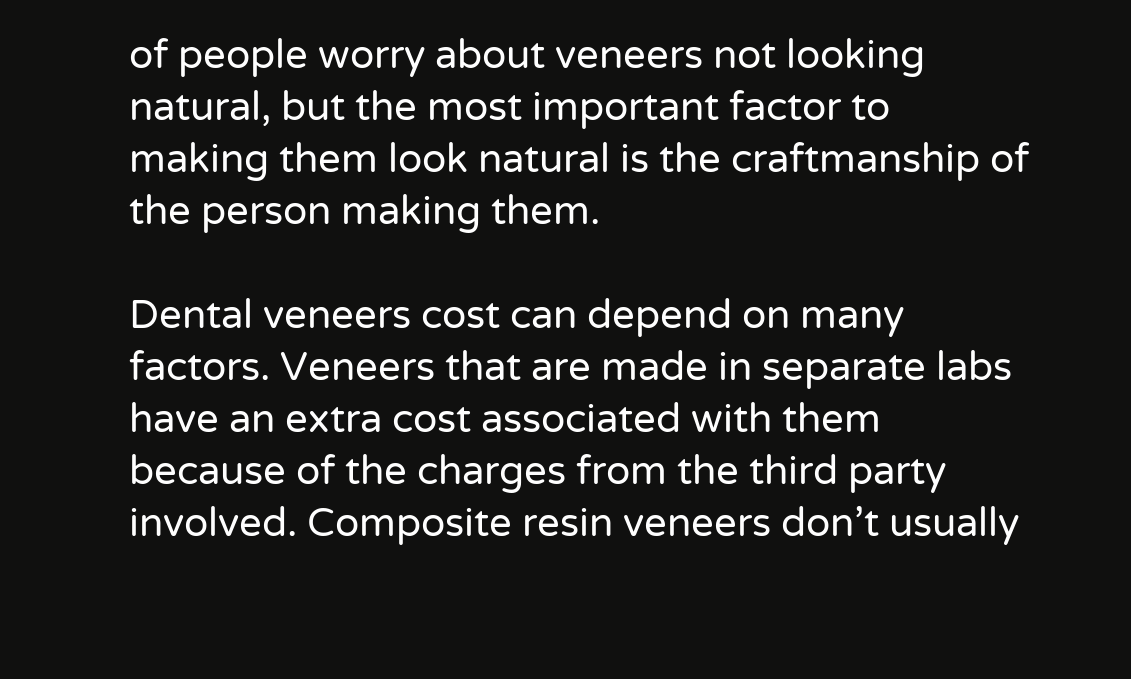of people worry about veneers not looking natural, but the most important factor to making them look natural is the craftmanship of the person making them.

Dental veneers cost can depend on many factors. Veneers that are made in separate labs have an extra cost associated with them because of the charges from the third party involved. Composite resin veneers don’t usually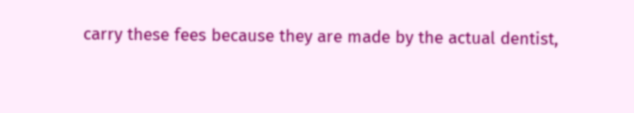carry these fees because they are made by the actual dentist,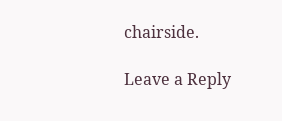chairside.

Leave a Reply